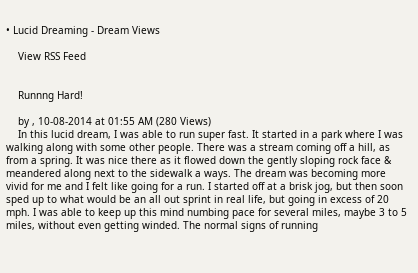• Lucid Dreaming - Dream Views

    View RSS Feed


    Runnng Hard!

    by , 10-08-2014 at 01:55 AM (280 Views)
    In this lucid dream, I was able to run super fast. It started in a park where I was walking along with some other people. There was a stream coming off a hill, as from a spring. It was nice there as it flowed down the gently sloping rock face & meandered along next to the sidewalk a ways. The dream was becoming more vivid for me and I felt like going for a run. I started off at a brisk jog, but then soon sped up to what would be an all out sprint in real life, but going in excess of 20 mph. I was able to keep up this mind numbing pace for several miles, maybe 3 to 5 miles, without even getting winded. The normal signs of running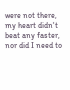were not there, my heart didn't beat any faster, nor did I need to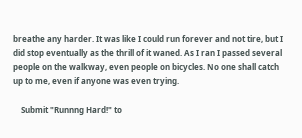breathe any harder. It was like I could run forever and not tire, but I did stop eventually as the thrill of it waned. As I ran I passed several people on the walkway, even people on bicycles. No one shall catch up to me, even if anyone was even trying.

    Submit "Runnng Hard!" to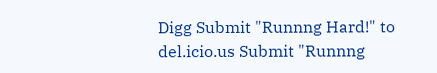Digg Submit "Runnng Hard!" to del.icio.us Submit "Runnng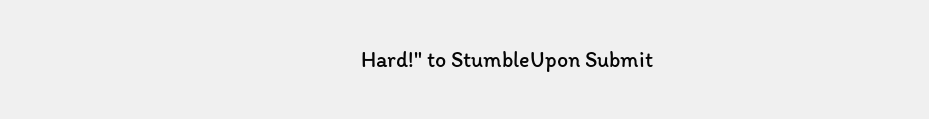Hard!" to StumbleUpon Submit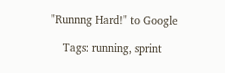"Runnng Hard!" to Google

    Tags: running, sprint